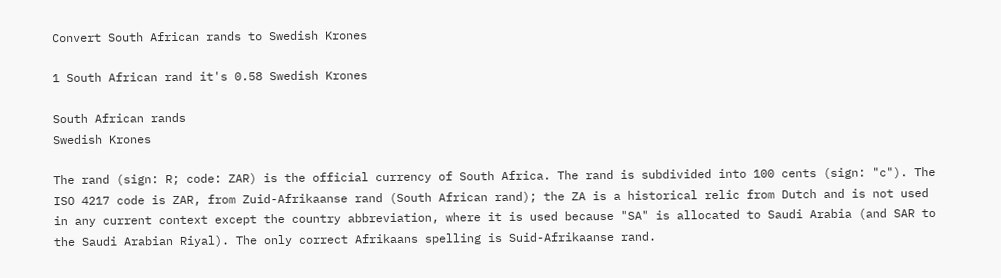Convert South African rands to Swedish Krones

1 South African rand it's 0.58 Swedish Krones

South African rands
Swedish Krones

The rand (sign: R; code: ZAR) is the official currency of South Africa. The rand is subdivided into 100 cents (sign: "c"). The ISO 4217 code is ZAR, from Zuid-Afrikaanse rand (South African rand); the ZA is a historical relic from Dutch and is not used in any current context except the country abbreviation, where it is used because "SA" is allocated to Saudi Arabia (and SAR to the Saudi Arabian Riyal). The only correct Afrikaans spelling is Suid-Afrikaanse rand.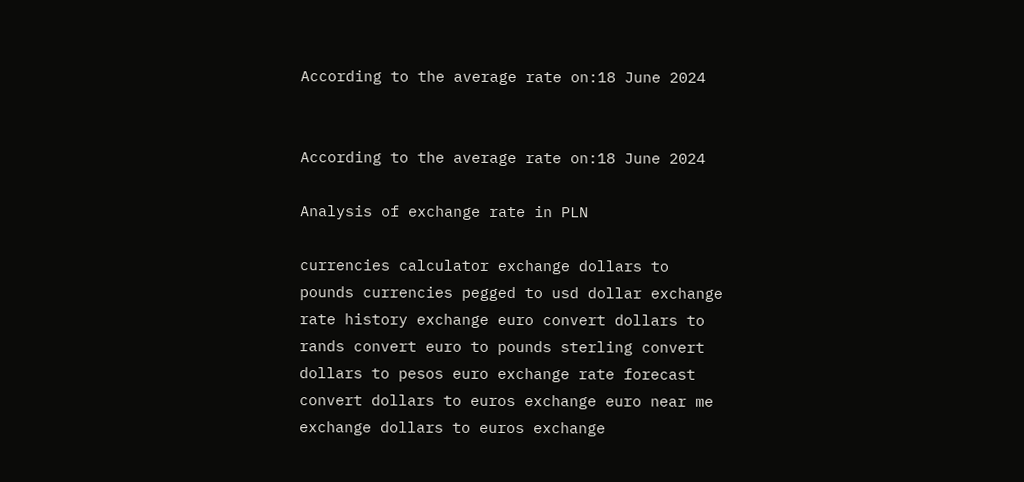According to the average rate on:18 June 2024


According to the average rate on:18 June 2024

Analysis of exchange rate in PLN

currencies calculator exchange dollars to pounds currencies pegged to usd dollar exchange rate history exchange euro convert dollars to rands convert euro to pounds sterling convert dollars to pesos euro exchange rate forecast convert dollars to euros exchange euro near me exchange dollars to euros exchange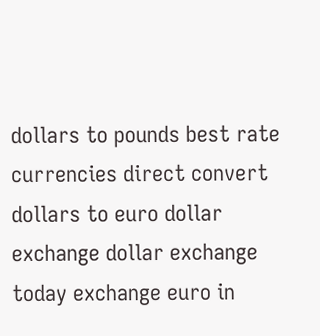dollars to pounds best rate currencies direct convert dollars to euro dollar exchange dollar exchange today exchange euro in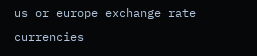us or europe exchange rate currencies